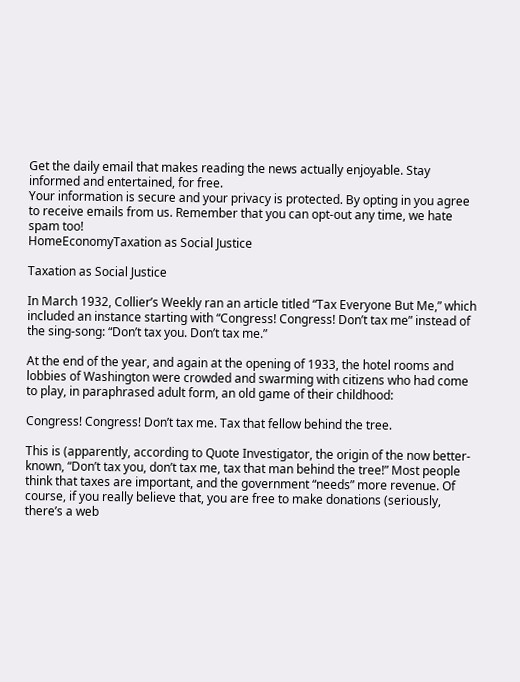Get the daily email that makes reading the news actually enjoyable. Stay informed and entertained, for free.
Your information is secure and your privacy is protected. By opting in you agree to receive emails from us. Remember that you can opt-out any time, we hate spam too!
HomeEconomyTaxation as Social Justice

Taxation as Social Justice

In March 1932, Collier’s Weekly ran an article titled “Tax Everyone But Me,” which included an instance starting with “Congress! Congress! Don’t tax me” instead of the sing-song: “Don’t tax you. Don’t tax me.”

At the end of the year, and again at the opening of 1933, the hotel rooms and lobbies of Washington were crowded and swarming with citizens who had come to play, in paraphrased adult form, an old game of their childhood:

Congress! Congress! Don’t tax me. Tax that fellow behind the tree.

This is (apparently, according to Quote Investigator, the origin of the now better-known, “Don’t tax you, don’t tax me, tax that man behind the tree!” Most people think that taxes are important, and the government “needs” more revenue. Of course, if you really believe that, you are free to make donations (seriously, there’s a web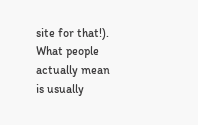site for that!). What people actually mean is usually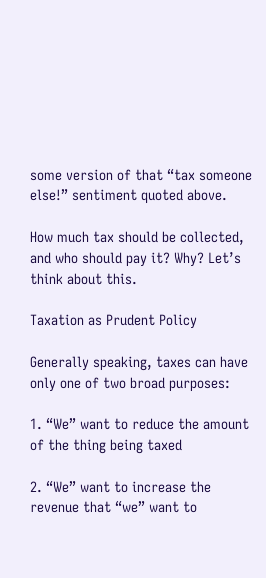some version of that “tax someone else!” sentiment quoted above.

How much tax should be collected, and who should pay it? Why? Let’s think about this.

Taxation as Prudent Policy

Generally speaking, taxes can have only one of two broad purposes:

1. “We” want to reduce the amount of the thing being taxed

2. “We” want to increase the revenue that “we” want to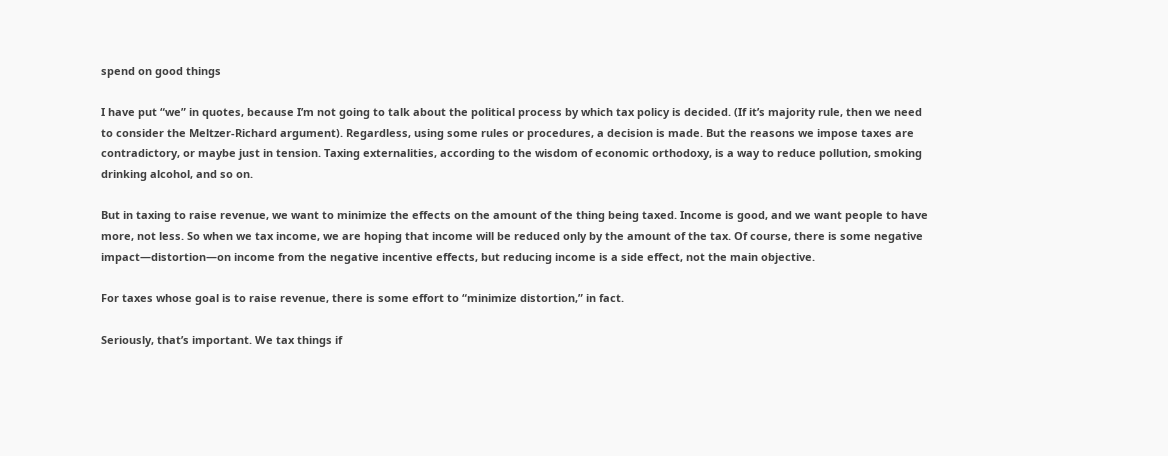spend on good things

I have put “we” in quotes, because I’m not going to talk about the political process by which tax policy is decided. (If it’s majority rule, then we need to consider the Meltzer-Richard argument). Regardless, using some rules or procedures, a decision is made. But the reasons we impose taxes are contradictory, or maybe just in tension. Taxing externalities, according to the wisdom of economic orthodoxy, is a way to reduce pollution, smoking drinking alcohol, and so on.

But in taxing to raise revenue, we want to minimize the effects on the amount of the thing being taxed. Income is good, and we want people to have more, not less. So when we tax income, we are hoping that income will be reduced only by the amount of the tax. Of course, there is some negative impact—distortion—on income from the negative incentive effects, but reducing income is a side effect, not the main objective.

For taxes whose goal is to raise revenue, there is some effort to “minimize distortion,” in fact.

Seriously, that’s important. We tax things if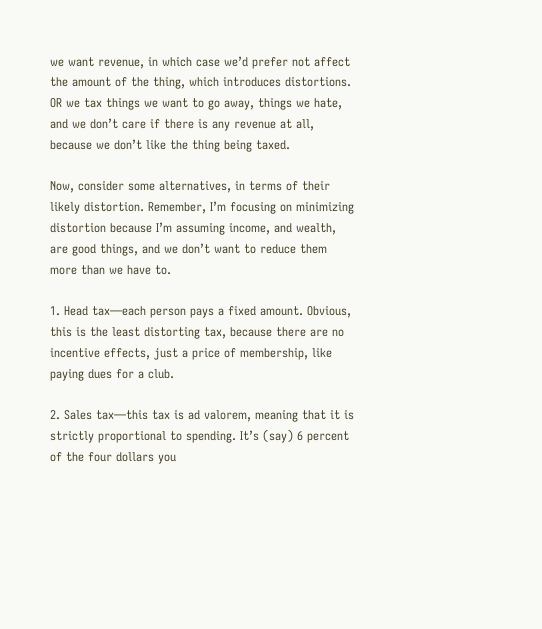we want revenue, in which case we’d prefer not affect the amount of the thing, which introduces distortions. OR we tax things we want to go away, things we hate, and we don’t care if there is any revenue at all, because we don’t like the thing being taxed.

Now, consider some alternatives, in terms of their likely distortion. Remember, I’m focusing on minimizing distortion because I’m assuming income, and wealth, are good things, and we don’t want to reduce them more than we have to.

1. Head tax—each person pays a fixed amount. Obvious, this is the least distorting tax, because there are no incentive effects, just a price of membership, like paying dues for a club.

2. Sales tax—this tax is ad valorem, meaning that it is strictly proportional to spending. It’s (say) 6 percent of the four dollars you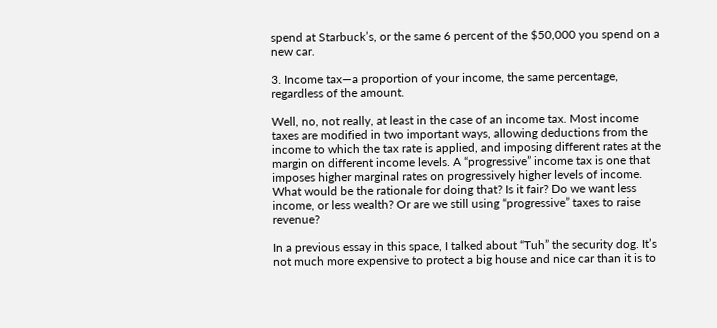spend at Starbuck’s, or the same 6 percent of the $50,000 you spend on a new car.

3. Income tax—a proportion of your income, the same percentage, regardless of the amount.

Well, no, not really, at least in the case of an income tax. Most income taxes are modified in two important ways, allowing deductions from the income to which the tax rate is applied, and imposing different rates at the margin on different income levels. A “progressive” income tax is one that imposes higher marginal rates on progressively higher levels of income. What would be the rationale for doing that? Is it fair? Do we want less income, or less wealth? Or are we still using “progressive” taxes to raise revenue?

In a previous essay in this space, I talked about “Tuh” the security dog. It’s not much more expensive to protect a big house and nice car than it is to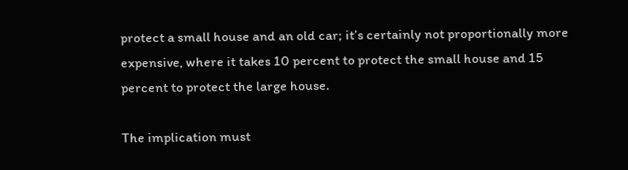protect a small house and an old car; it’s certainly not proportionally more expensive, where it takes 10 percent to protect the small house and 15 percent to protect the large house.

The implication must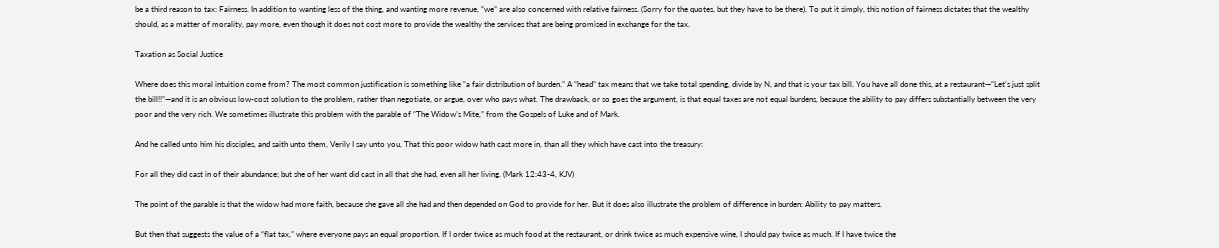be a third reason to tax: Fairness. In addition to wanting less of the thing, and wanting more revenue, “we” are also concerned with relative fairness. (Sorry for the quotes, but they have to be there). To put it simply, this notion of fairness dictates that the wealthy should, as a matter of morality, pay more, even though it does not cost more to provide the wealthy the services that are being promised in exchange for the tax.

Taxation as Social Justice

Where does this moral intuition come from? The most common justification is something like “a fair distribution of burden.” A “head” tax means that we take total spending, divide by N, and that is your tax bill. You have all done this, at a restaurant—“Let’s just split the bill!!”—and it is an obvious low-cost solution to the problem, rather than negotiate, or argue, over who pays what. The drawback, or so goes the argument, is that equal taxes are not equal burdens, because the ability to pay differs substantially between the very poor and the very rich. We sometimes illustrate this problem with the parable of “The Widow’s Mite,” from the Gospels of Luke and of Mark.

And he called unto him his disciples, and saith unto them, Verily I say unto you, That this poor widow hath cast more in, than all they which have cast into the treasury:

For all they did cast in of their abundance; but she of her want did cast in all that she had, even all her living. (Mark 12:43-4, KJV)

The point of the parable is that the widow had more faith, because she gave all she had and then depended on God to provide for her. But it does also illustrate the problem of difference in burden: Ability to pay matters.

But then that suggests the value of a “flat tax,” where everyone pays an equal proportion. If I order twice as much food at the restaurant, or drink twice as much expensive wine, I should pay twice as much. If I have twice the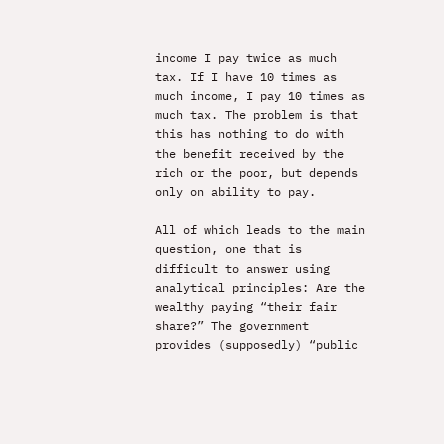income I pay twice as much tax. If I have 10 times as much income, I pay 10 times as much tax. The problem is that this has nothing to do with the benefit received by the rich or the poor, but depends only on ability to pay.

All of which leads to the main question, one that is difficult to answer using analytical principles: Are the wealthy paying “their fair share?” The government provides (supposedly) “public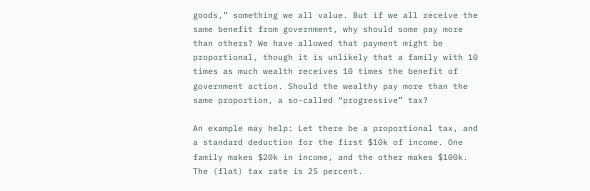goods,” something we all value. But if we all receive the same benefit from government, why should some pay more than others? We have allowed that payment might be proportional, though it is unlikely that a family with 10 times as much wealth receives 10 times the benefit of government action. Should the wealthy pay more than the same proportion, a so-called “progressive” tax?

An example may help: Let there be a proportional tax, and a standard deduction for the first $10k of income. One family makes $20k in income, and the other makes $100k. The (flat) tax rate is 25 percent.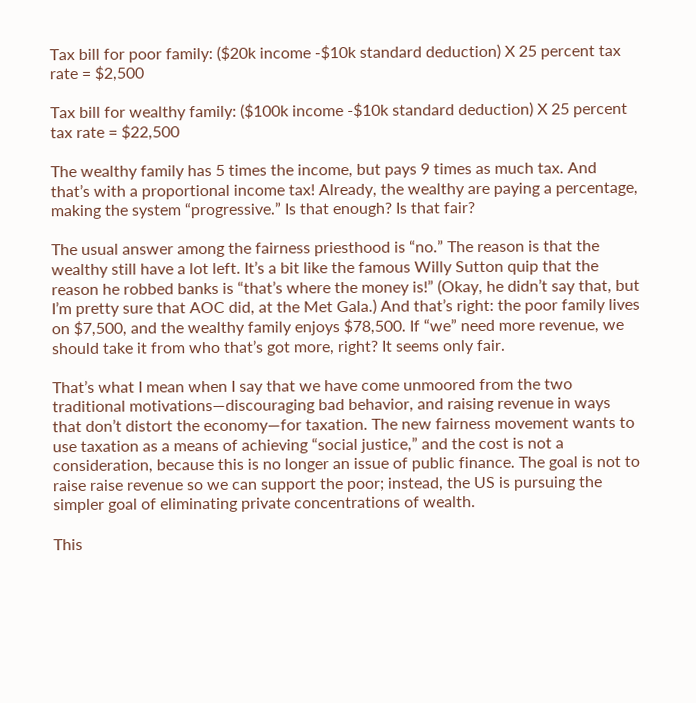Tax bill for poor family: ($20k income -$10k standard deduction) X 25 percent tax rate = $2,500

Tax bill for wealthy family: ($100k income -$10k standard deduction) X 25 percent tax rate = $22,500

The wealthy family has 5 times the income, but pays 9 times as much tax. And that’s with a proportional income tax! Already, the wealthy are paying a percentage, making the system “progressive.” Is that enough? Is that fair?

The usual answer among the fairness priesthood is “no.” The reason is that the wealthy still have a lot left. It’s a bit like the famous Willy Sutton quip that the reason he robbed banks is “that’s where the money is!” (Okay, he didn’t say that, but I’m pretty sure that AOC did, at the Met Gala.) And that’s right: the poor family lives on $7,500, and the wealthy family enjoys $78,500. If “we” need more revenue, we should take it from who that’s got more, right? It seems only fair.

That’s what I mean when I say that we have come unmoored from the two traditional motivations—discouraging bad behavior, and raising revenue in ways that don’t distort the economy—for taxation. The new fairness movement wants to use taxation as a means of achieving “social justice,” and the cost is not a consideration, because this is no longer an issue of public finance. The goal is not to raise raise revenue so we can support the poor; instead, the US is pursuing the simpler goal of eliminating private concentrations of wealth.

This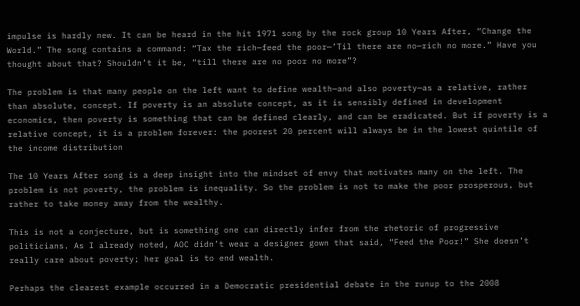impulse is hardly new. It can be heard in the hit 1971 song by the rock group 10 Years After, “Change the World.” The song contains a command: “Tax the rich—feed the poor—’Til there are no—rich no more.” Have you thought about that? Shouldn’t it be, “till there are no poor no more”?

The problem is that many people on the left want to define wealth—and also poverty—as a relative, rather than absolute, concept. If poverty is an absolute concept, as it is sensibly defined in development economics, then poverty is something that can be defined clearly, and can be eradicated. But if poverty is a relative concept, it is a problem forever: the poorest 20 percent will always be in the lowest quintile of the income distribution

The 10 Years After song is a deep insight into the mindset of envy that motivates many on the left. The problem is not poverty, the problem is inequality. So the problem is not to make the poor prosperous, but rather to take money away from the wealthy.

This is not a conjecture, but is something one can directly infer from the rhetoric of progressive politicians. As I already noted, AOC didn’t wear a designer gown that said, “Feed the Poor!” She doesn’t really care about poverty; her goal is to end wealth.

Perhaps the clearest example occurred in a Democratic presidential debate in the runup to the 2008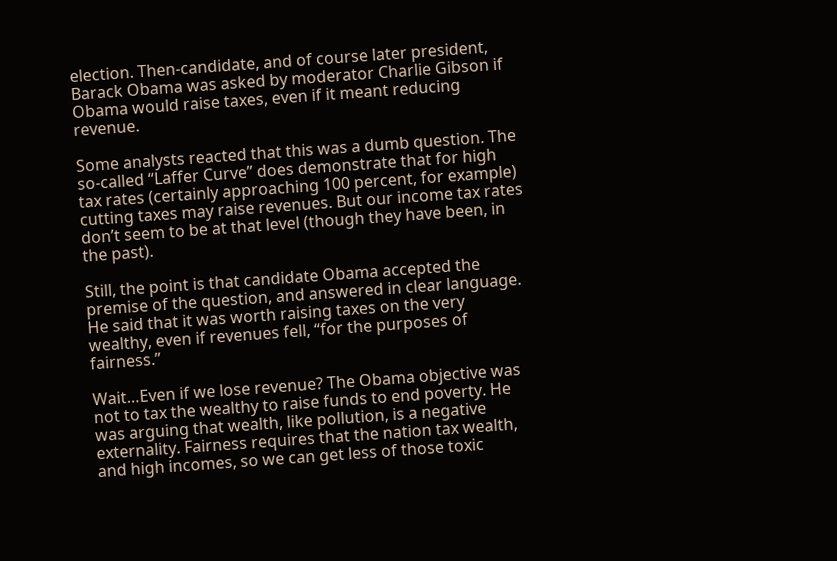election. Then-candidate, and of course later president, Barack Obama was asked by moderator Charlie Gibson if Obama would raise taxes, even if it meant reducing revenue.

Some analysts reacted that this was a dumb question. The so-called “Laffer Curve” does demonstrate that for high tax rates (certainly approaching 100 percent, for example) cutting taxes may raise revenues. But our income tax rates don’t seem to be at that level (though they have been, in the past).

Still, the point is that candidate Obama accepted the premise of the question, and answered in clear language. He said that it was worth raising taxes on the very wealthy, even if revenues fell, “for the purposes of fairness.”

Wait…Even if we lose revenue? The Obama objective was not to tax the wealthy to raise funds to end poverty. He was arguing that wealth, like pollution, is a negative externality. Fairness requires that the nation tax wealth, and high incomes, so we can get less of those toxic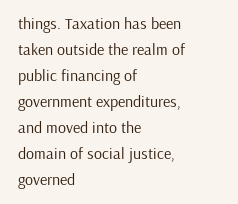things. Taxation has been taken outside the realm of public financing of government expenditures, and moved into the domain of social justice, governed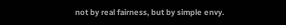not by real fairness, but by simple envy.